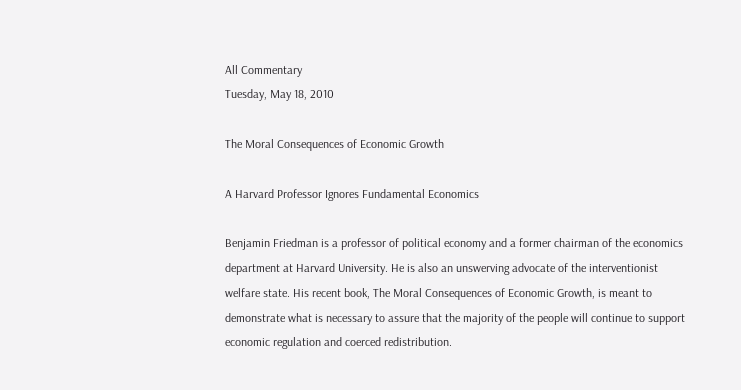All Commentary
Tuesday, May 18, 2010

The Moral Consequences of Economic Growth

A Harvard Professor Ignores Fundamental Economics

Benjamin Friedman is a professor of political economy and a former chairman of the economics department at Harvard University. He is also an unswerving advocate of the interventionist welfare state. His recent book, The Moral Consequences of Economic Growth, is meant to demonstrate what is necessary to assure that the majority of the people will continue to support economic regulation and coerced redistribution.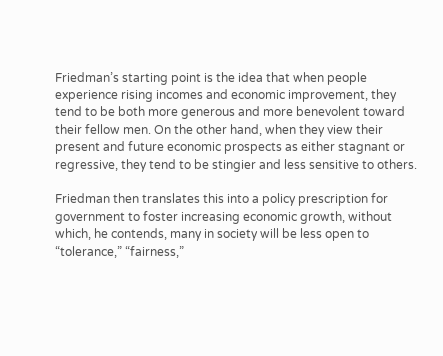Friedman’s starting point is the idea that when people experience rising incomes and economic improvement, they tend to be both more generous and more benevolent toward their fellow men. On the other hand, when they view their present and future economic prospects as either stagnant or regressive, they tend to be stingier and less sensitive to others.

Friedman then translates this into a policy prescription for government to foster increasing economic growth, without which, he contends, many in society will be less open to “tolerance,” “fairness,”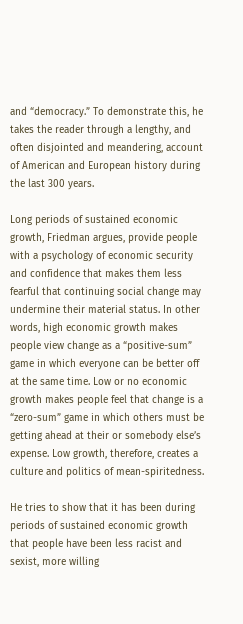and “democracy.” To demonstrate this, he takes the reader through a lengthy, and often disjointed and meandering, account of American and European history during the last 300 years.

Long periods of sustained economic growth, Friedman argues, provide people with a psychology of economic security and confidence that makes them less fearful that continuing social change may undermine their material status. In other words, high economic growth makes people view change as a “positive-sum” game in which everyone can be better off at the same time. Low or no economic growth makes people feel that change is a “zero-sum” game in which others must be getting ahead at their or somebody else’s expense. Low growth, therefore, creates a culture and politics of mean-spiritedness.

He tries to show that it has been during periods of sustained economic growth that people have been less racist and sexist, more willing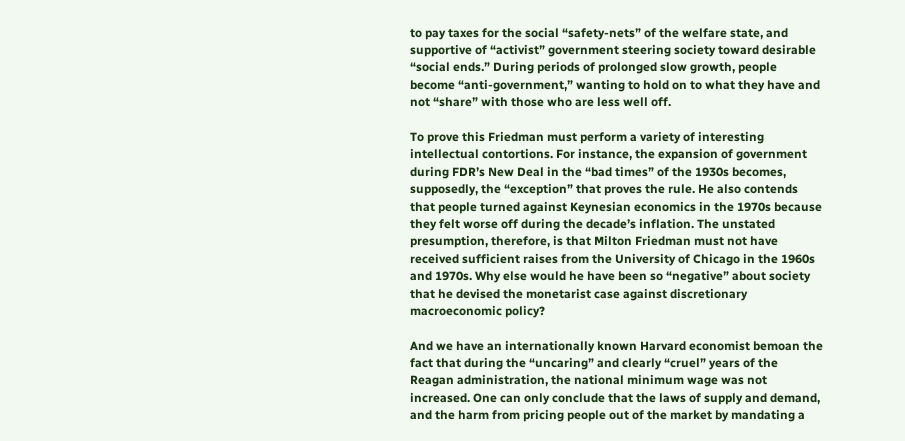to pay taxes for the social “safety-nets” of the welfare state, and supportive of “activist” government steering society toward desirable “social ends.” During periods of prolonged slow growth, people become “anti-government,” wanting to hold on to what they have and not “share” with those who are less well off.

To prove this Friedman must perform a variety of interesting intellectual contortions. For instance, the expansion of government during FDR’s New Deal in the “bad times” of the 1930s becomes, supposedly, the “exception” that proves the rule. He also contends that people turned against Keynesian economics in the 1970s because they felt worse off during the decade’s inflation. The unstated presumption, therefore, is that Milton Friedman must not have received sufficient raises from the University of Chicago in the 1960s and 1970s. Why else would he have been so “negative” about society that he devised the monetarist case against discretionary macroeconomic policy?

And we have an internationally known Harvard economist bemoan the fact that during the “uncaring” and clearly “cruel” years of the Reagan administration, the national minimum wage was not increased. One can only conclude that the laws of supply and demand, and the harm from pricing people out of the market by mandating a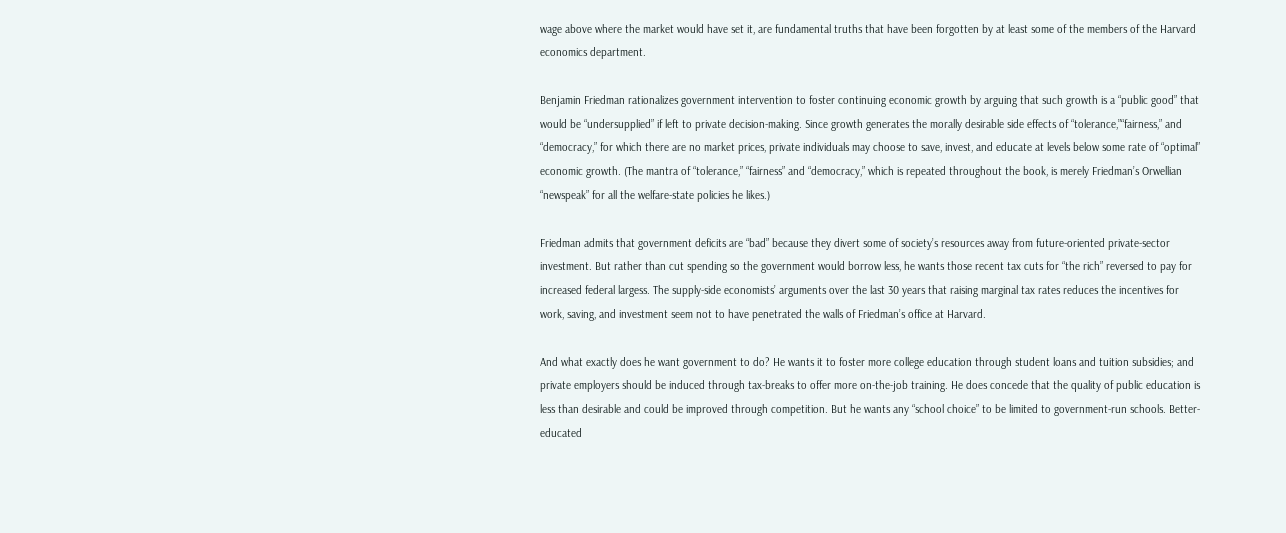wage above where the market would have set it, are fundamental truths that have been forgotten by at least some of the members of the Harvard economics department.

Benjamin Friedman rationalizes government intervention to foster continuing economic growth by arguing that such growth is a “public good” that would be “undersupplied” if left to private decision-making. Since growth generates the morally desirable side effects of “tolerance,”“fairness,” and “democracy,” for which there are no market prices, private individuals may choose to save, invest, and educate at levels below some rate of “optimal” economic growth. (The mantra of “tolerance,” “fairness” and “democracy,” which is repeated throughout the book, is merely Friedman’s Orwellian “newspeak” for all the welfare-state policies he likes.)

Friedman admits that government deficits are “bad” because they divert some of society’s resources away from future-oriented private-sector investment. But rather than cut spending so the government would borrow less, he wants those recent tax cuts for “the rich” reversed to pay for increased federal largess. The supply-side economists’ arguments over the last 30 years that raising marginal tax rates reduces the incentives for work, saving, and investment seem not to have penetrated the walls of Friedman’s office at Harvard.

And what exactly does he want government to do? He wants it to foster more college education through student loans and tuition subsidies; and private employers should be induced through tax-breaks to offer more on-the-job training. He does concede that the quality of public education is less than desirable and could be improved through competition. But he wants any “school choice” to be limited to government-run schools. Better-educated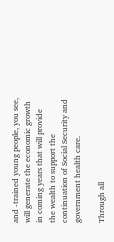and -trained young people, you see, will generate the economic growth in coming years that will provide the wealth to support the continuation of Social Security and government health care.

Through all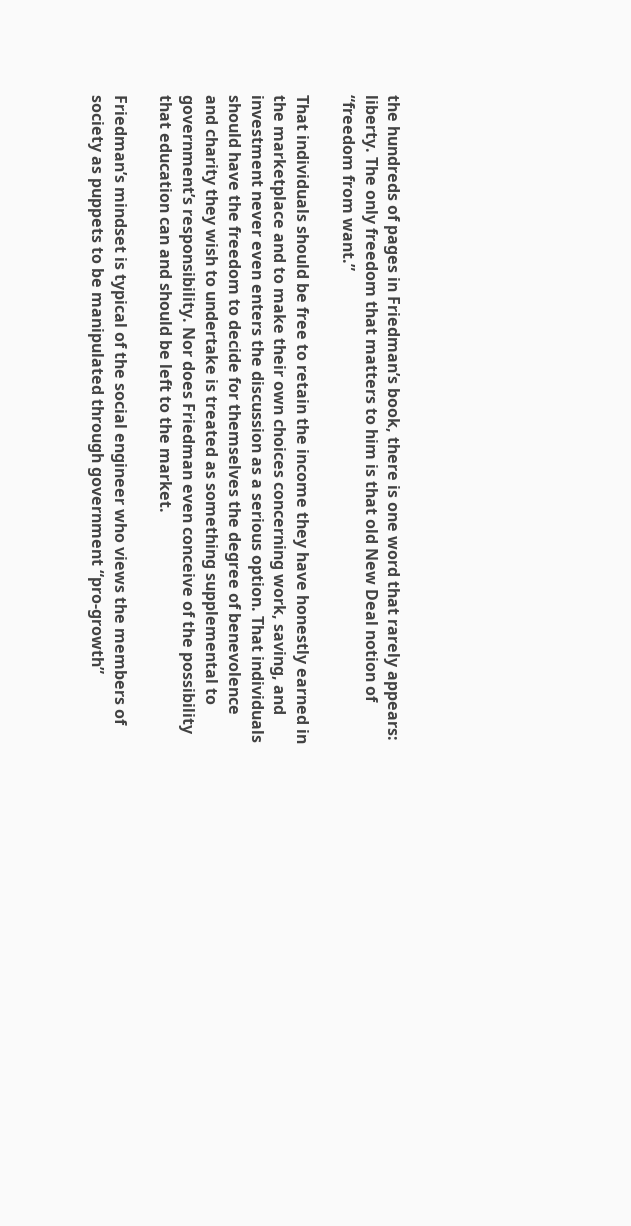the hundreds of pages in Friedman’s book, there is one word that rarely appears: liberty. The only freedom that matters to him is that old New Deal notion of “freedom from want.”

That individuals should be free to retain the income they have honestly earned in the marketplace and to make their own choices concerning work, saving, and investment never even enters the discussion as a serious option. That individuals should have the freedom to decide for themselves the degree of benevolence and charity they wish to undertake is treated as something supplemental to government’s responsibility. Nor does Friedman even conceive of the possibility that education can and should be left to the market.

Friedman’s mindset is typical of the social engineer who views the members of society as puppets to be manipulated through government “pro-growth”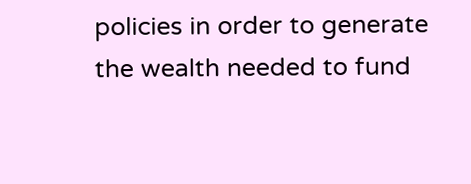policies in order to generate the wealth needed to fund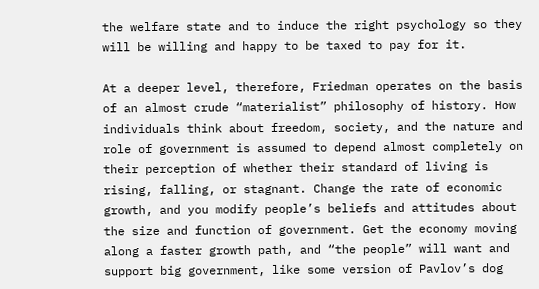the welfare state and to induce the right psychology so they will be willing and happy to be taxed to pay for it.

At a deeper level, therefore, Friedman operates on the basis of an almost crude “materialist” philosophy of history. How individuals think about freedom, society, and the nature and role of government is assumed to depend almost completely on their perception of whether their standard of living is rising, falling, or stagnant. Change the rate of economic growth, and you modify people’s beliefs and attitudes about the size and function of government. Get the economy moving along a faster growth path, and “the people” will want and support big government, like some version of Pavlov’s dog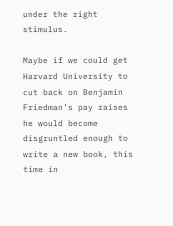under the right stimulus.

Maybe if we could get Harvard University to cut back on Benjamin Friedman’s pay raises he would become disgruntled enough to write a new book, this time in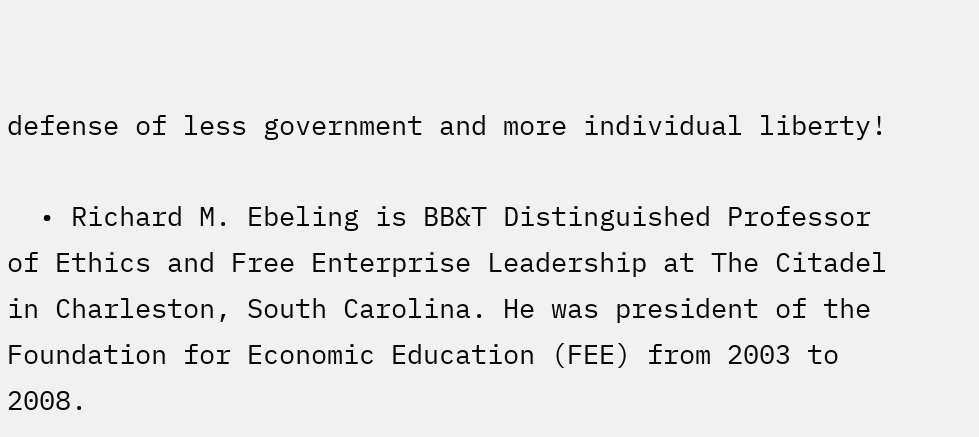defense of less government and more individual liberty!

  • Richard M. Ebeling is BB&T Distinguished Professor of Ethics and Free Enterprise Leadership at The Citadel in Charleston, South Carolina. He was president of the Foundation for Economic Education (FEE) from 2003 to 2008.